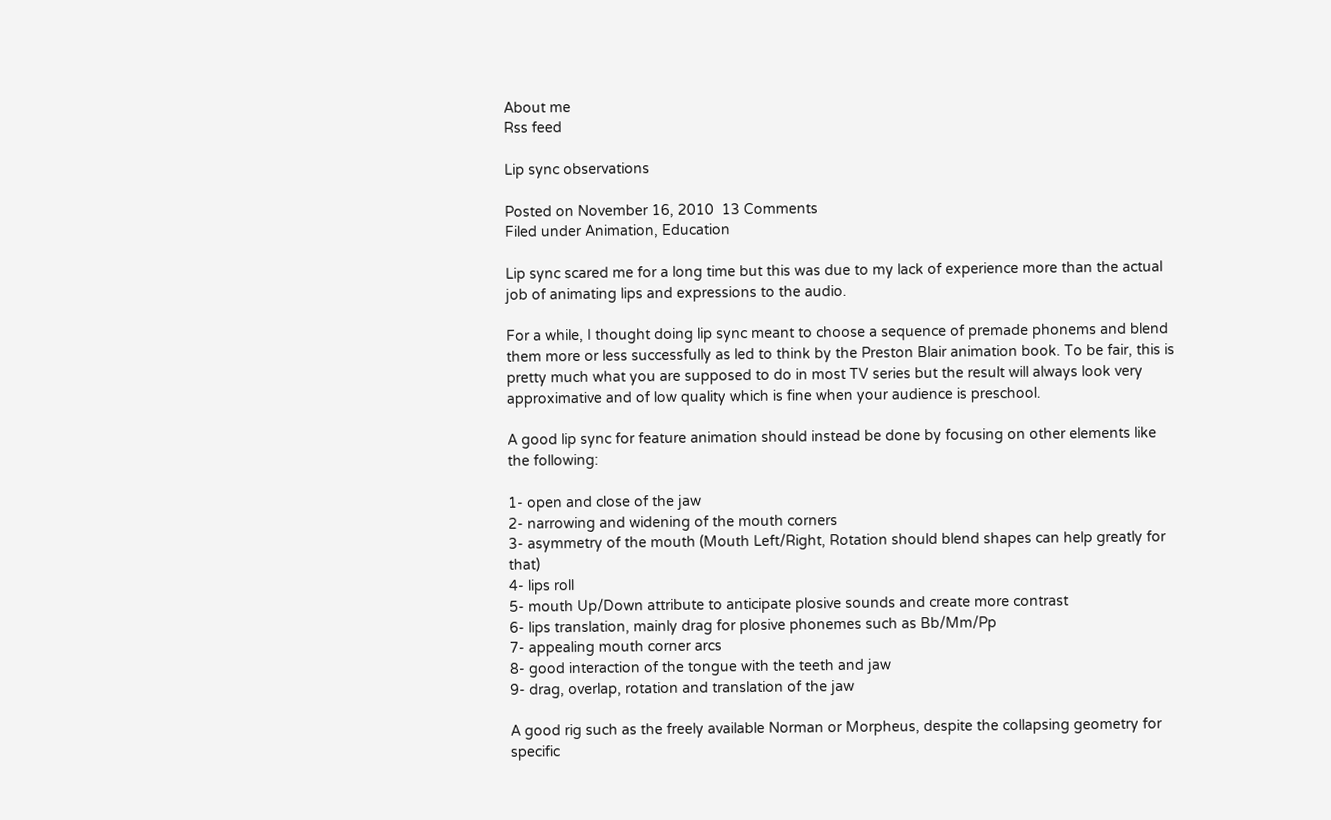About me
Rss feed

Lip sync observations

Posted on November 16, 2010  13 Comments
Filed under Animation, Education

Lip sync scared me for a long time but this was due to my lack of experience more than the actual job of animating lips and expressions to the audio.

For a while, I thought doing lip sync meant to choose a sequence of premade phonems and blend them more or less successfully as led to think by the Preston Blair animation book. To be fair, this is pretty much what you are supposed to do in most TV series but the result will always look very approximative and of low quality which is fine when your audience is preschool.

A good lip sync for feature animation should instead be done by focusing on other elements like the following:

1- open and close of the jaw
2- narrowing and widening of the mouth corners
3- asymmetry of the mouth (Mouth Left/Right, Rotation should blend shapes can help greatly for that)
4- lips roll
5- mouth Up/Down attribute to anticipate plosive sounds and create more contrast
6- lips translation, mainly drag for plosive phonemes such as Bb/Mm/Pp
7- appealing mouth corner arcs
8- good interaction of the tongue with the teeth and jaw
9- drag, overlap, rotation and translation of the jaw

A good rig such as the freely available Norman or Morpheus, despite the collapsing geometry for specific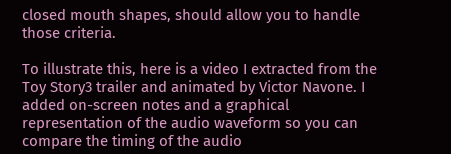closed mouth shapes, should allow you to handle those criteria.

To illustrate this, here is a video I extracted from the Toy Story3 trailer and animated by Victor Navone. I added on-screen notes and a graphical representation of the audio waveform so you can compare the timing of the audio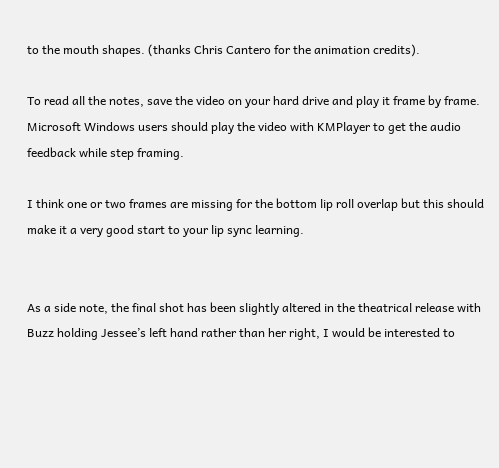to the mouth shapes. (thanks Chris Cantero for the animation credits).

To read all the notes, save the video on your hard drive and play it frame by frame. Microsoft Windows users should play the video with KMPlayer to get the audio feedback while step framing.

I think one or two frames are missing for the bottom lip roll overlap but this should make it a very good start to your lip sync learning.


As a side note, the final shot has been slightly altered in the theatrical release with Buzz holding Jessee’s left hand rather than her right, I would be interested to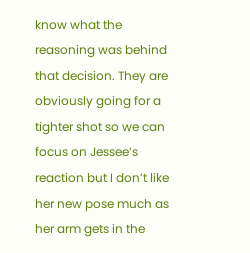know what the reasoning was behind that decision. They are obviously going for a tighter shot so we can focus on Jessee’s reaction but I don’t like her new pose much as her arm gets in the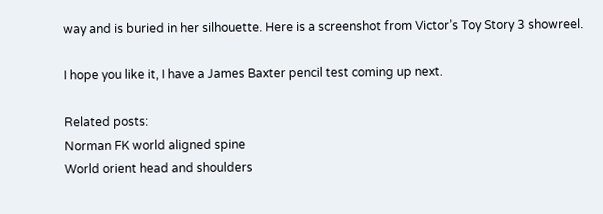way and is buried in her silhouette. Here is a screenshot from Victor’s Toy Story 3 showreel.

I hope you like it, I have a James Baxter pencil test coming up next.

Related posts:
Norman FK world aligned spine
World orient head and shoulders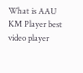What is AAU
KM Player best video player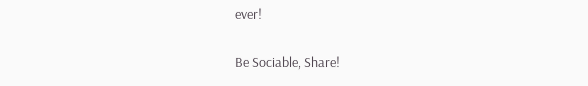ever!

Be Sociable, Share!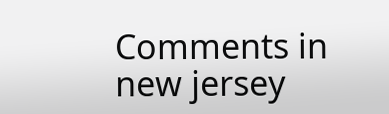Comments in new jersey